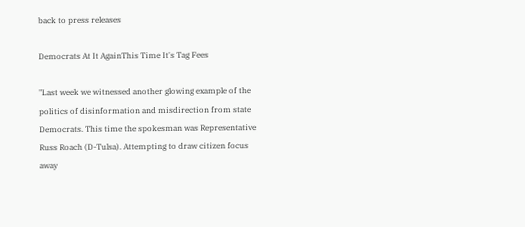back to press releases

Democrats At It AgainThis Time It's Tag Fees

"Last week we witnessed another glowing example of the politics of disinformation and misdirection from state Democrats. This time the spokesman was Representative Russ Roach (D-Tulsa). Attempting to draw citizen focus away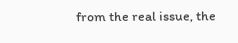from the real issue, the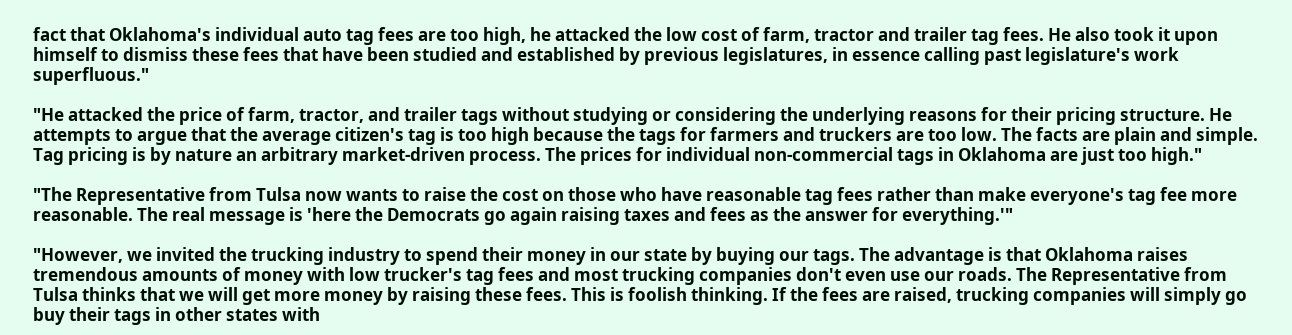fact that Oklahoma's individual auto tag fees are too high, he attacked the low cost of farm, tractor and trailer tag fees. He also took it upon himself to dismiss these fees that have been studied and established by previous legislatures, in essence calling past legislature's work superfluous."

"He attacked the price of farm, tractor, and trailer tags without studying or considering the underlying reasons for their pricing structure. He attempts to argue that the average citizen's tag is too high because the tags for farmers and truckers are too low. The facts are plain and simple. Tag pricing is by nature an arbitrary market-driven process. The prices for individual non-commercial tags in Oklahoma are just too high."

"The Representative from Tulsa now wants to raise the cost on those who have reasonable tag fees rather than make everyone's tag fee more reasonable. The real message is 'here the Democrats go again raising taxes and fees as the answer for everything.'"

"However, we invited the trucking industry to spend their money in our state by buying our tags. The advantage is that Oklahoma raises tremendous amounts of money with low trucker's tag fees and most trucking companies don't even use our roads. The Representative from Tulsa thinks that we will get more money by raising these fees. This is foolish thinking. If the fees are raised, trucking companies will simply go buy their tags in other states with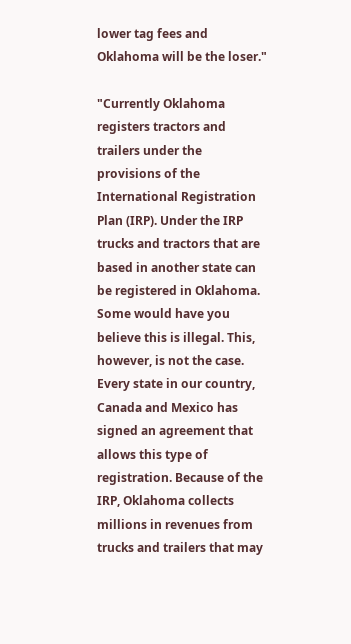lower tag fees and Oklahoma will be the loser."

"Currently Oklahoma registers tractors and trailers under the provisions of the International Registration Plan (IRP). Under the IRP trucks and tractors that are based in another state can be registered in Oklahoma. Some would have you believe this is illegal. This, however, is not the case. Every state in our country, Canada and Mexico has signed an agreement that allows this type of registration. Because of the IRP, Oklahoma collects millions in revenues from trucks and trailers that may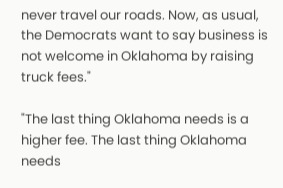never travel our roads. Now, as usual, the Democrats want to say business is not welcome in Oklahoma by raising truck fees."

"The last thing Oklahoma needs is a higher fee. The last thing Oklahoma needs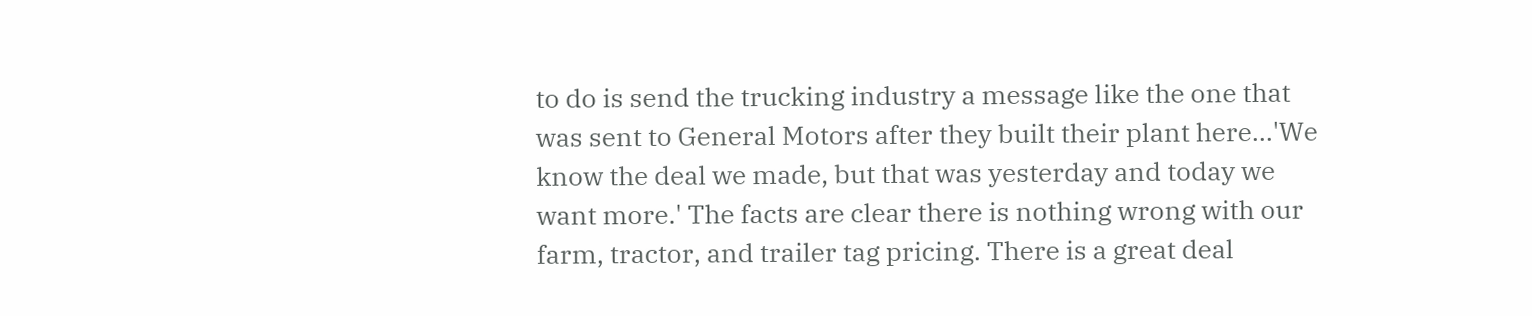to do is send the trucking industry a message like the one that was sent to General Motors after they built their plant here…'We know the deal we made, but that was yesterday and today we want more.' The facts are clear there is nothing wrong with our farm, tractor, and trailer tag pricing. There is a great deal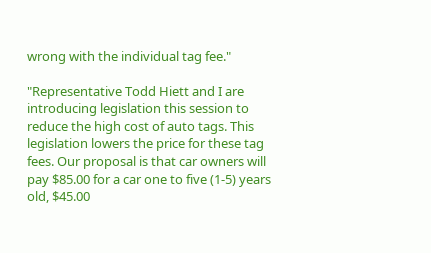wrong with the individual tag fee."

"Representative Todd Hiett and I are introducing legislation this session to reduce the high cost of auto tags. This legislation lowers the price for these tag fees. Our proposal is that car owners will pay $85.00 for a car one to five (1-5) years old, $45.00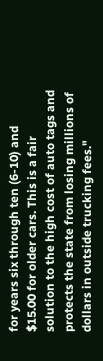for years six through ten (6-10) and $15.00 for older cars. This is a fair solution to the high cost of auto tags and protects the state from losing millions of dollars in outside trucking fees."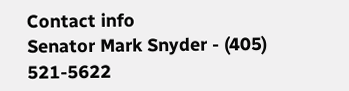Contact info
Senator Mark Snyder - (405) 521-5622